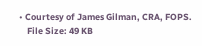• Courtesy of James Gilman, CRA, FOPS.
    File Size: 49 KB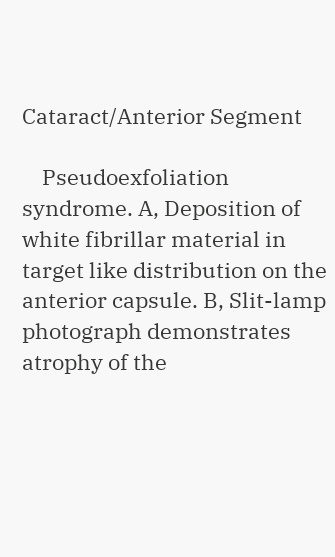Cataract/Anterior Segment

    Pseudoexfoliation syndrome. A, Deposition of white fibrillar material in target like distribution on the anterior capsule. B, Slit-lamp photograph demonstrates atrophy of the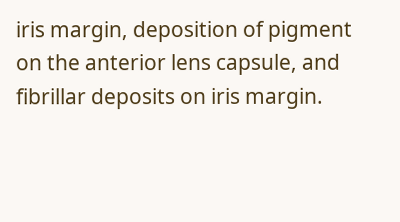iris margin, deposition of pigment on the anterior lens capsule, and fibrillar deposits on iris margin.